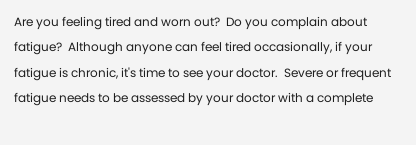Are you feeling tired and worn out?  Do you complain about fatigue?  Although anyone can feel tired occasionally, if your fatigue is chronic, it's time to see your doctor.  Severe or frequent fatigue needs to be assessed by your doctor with a complete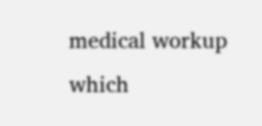medical workup which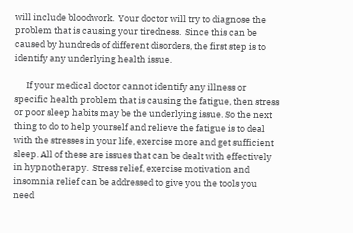will include bloodwork.  Your doctor will try to diagnose the problem that is causing your tiredness.  Since this can be caused by hundreds of different disorders, the first step is to identify any underlying health issue.

      If your medical doctor cannot identify any illness or specific health problem that is causing the fatigue, then stress or poor sleep habits may be the underlying issue. So the next thing to do to help yourself and relieve the fatigue is to deal with the stresses in your life, exercise more and get sufficient sleep. All of these are issues that can be dealt with effectively in hypnotherapy.  Stress relief, exercise motivation and insomnia relief can be addressed to give you the tools you need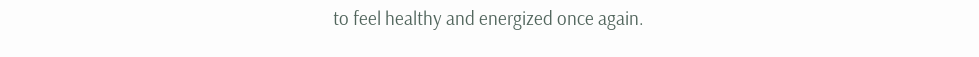to feel healthy and energized once again.